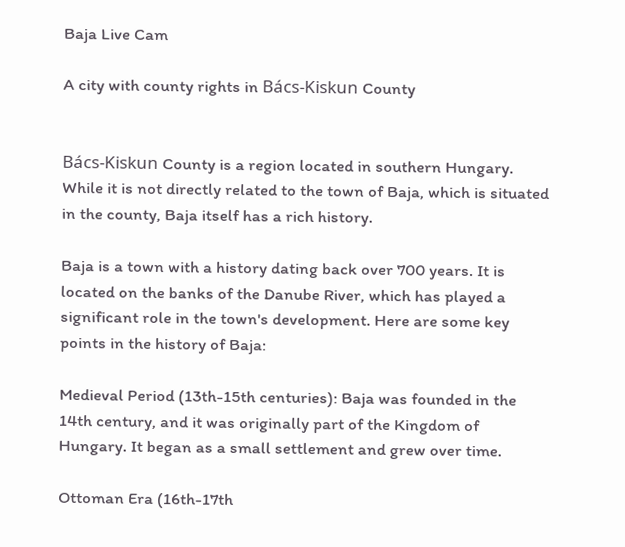Baja Live Cam

A city with county rights in Bács-Kiskun County


Bács-Kiskun County is a region located in southern Hungary. While it is not directly related to the town of Baja, which is situated in the county, Baja itself has a rich history.

Baja is a town with a history dating back over 700 years. It is located on the banks of the Danube River, which has played a significant role in the town's development. Here are some key points in the history of Baja:

Medieval Period (13th-15th centuries): Baja was founded in the 14th century, and it was originally part of the Kingdom of Hungary. It began as a small settlement and grew over time.

Ottoman Era (16th-17th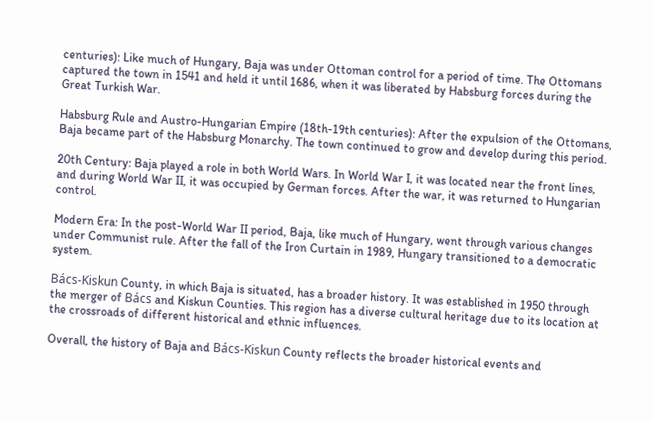centuries): Like much of Hungary, Baja was under Ottoman control for a period of time. The Ottomans captured the town in 1541 and held it until 1686, when it was liberated by Habsburg forces during the Great Turkish War.

Habsburg Rule and Austro-Hungarian Empire (18th-19th centuries): After the expulsion of the Ottomans, Baja became part of the Habsburg Monarchy. The town continued to grow and develop during this period.

20th Century: Baja played a role in both World Wars. In World War I, it was located near the front lines, and during World War II, it was occupied by German forces. After the war, it was returned to Hungarian control.

Modern Era: In the post-World War II period, Baja, like much of Hungary, went through various changes under Communist rule. After the fall of the Iron Curtain in 1989, Hungary transitioned to a democratic system.

Bács-Kiskun County, in which Baja is situated, has a broader history. It was established in 1950 through the merger of Bács and Kiskun Counties. This region has a diverse cultural heritage due to its location at the crossroads of different historical and ethnic influences.

Overall, the history of Baja and Bács-Kiskun County reflects the broader historical events and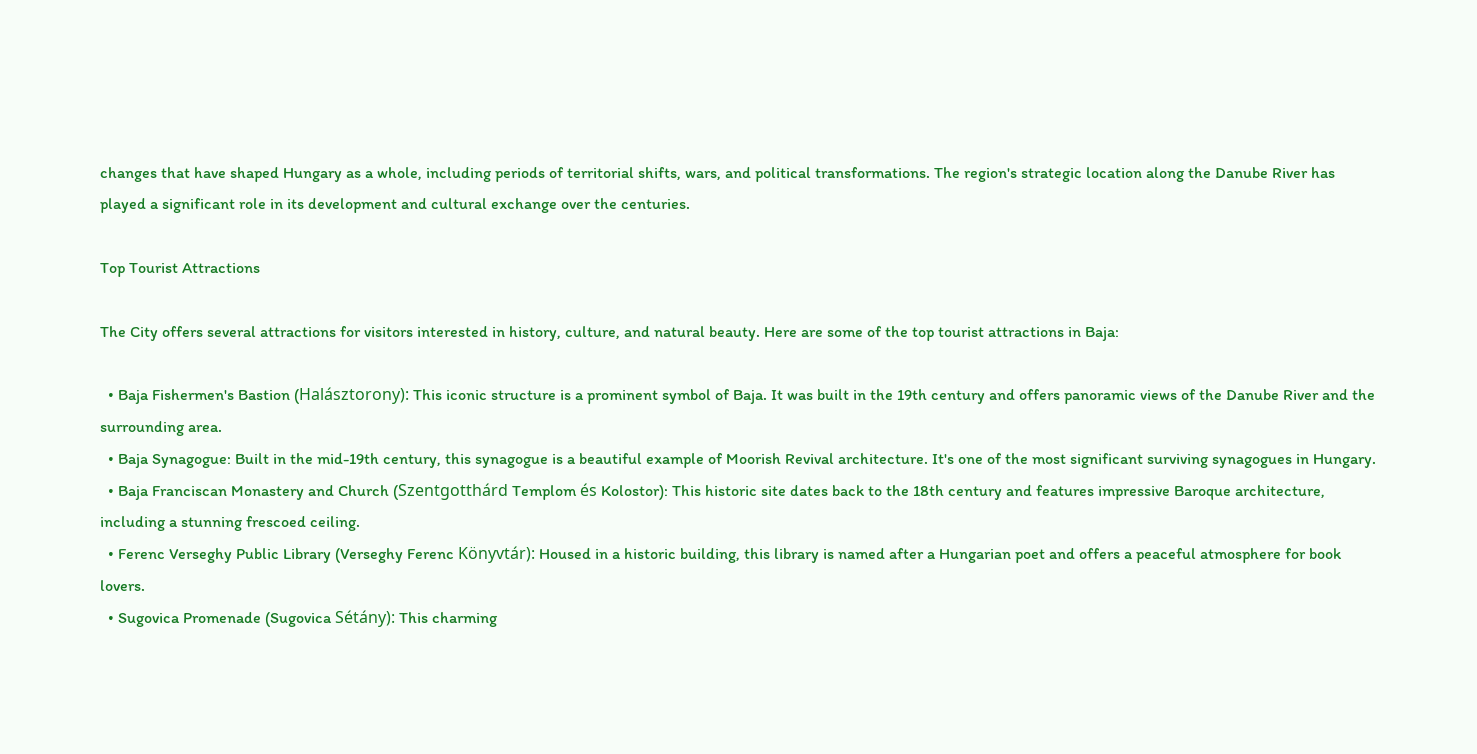changes that have shaped Hungary as a whole, including periods of territorial shifts, wars, and political transformations. The region's strategic location along the Danube River has played a significant role in its development and cultural exchange over the centuries.

Top Tourist Attractions

The City offers several attractions for visitors interested in history, culture, and natural beauty. Here are some of the top tourist attractions in Baja:

  • Baja Fishermen's Bastion (Halásztorony): This iconic structure is a prominent symbol of Baja. It was built in the 19th century and offers panoramic views of the Danube River and the surrounding area.
  • Baja Synagogue: Built in the mid-19th century, this synagogue is a beautiful example of Moorish Revival architecture. It's one of the most significant surviving synagogues in Hungary.
  • Baja Franciscan Monastery and Church (Szentgotthárd Templom és Kolostor): This historic site dates back to the 18th century and features impressive Baroque architecture, including a stunning frescoed ceiling.
  • Ferenc Verseghy Public Library (Verseghy Ferenc Könyvtár): Housed in a historic building, this library is named after a Hungarian poet and offers a peaceful atmosphere for book lovers.
  • Sugovica Promenade (Sugovica Sétány): This charming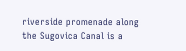riverside promenade along the Sugovica Canal is a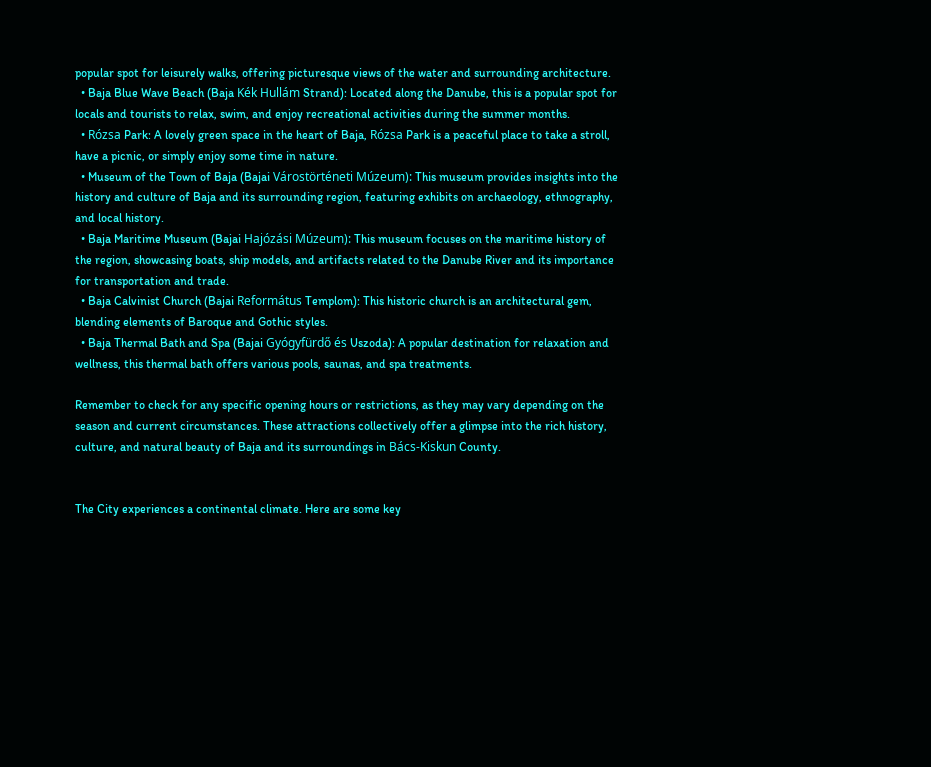popular spot for leisurely walks, offering picturesque views of the water and surrounding architecture.
  • Baja Blue Wave Beach (Baja Kék Hullám Strand): Located along the Danube, this is a popular spot for locals and tourists to relax, swim, and enjoy recreational activities during the summer months.
  • Rózsa Park: A lovely green space in the heart of Baja, Rózsa Park is a peaceful place to take a stroll, have a picnic, or simply enjoy some time in nature.
  • Museum of the Town of Baja (Bajai Várostörténeti Múzeum): This museum provides insights into the history and culture of Baja and its surrounding region, featuring exhibits on archaeology, ethnography, and local history.
  • Baja Maritime Museum (Bajai Hajózási Múzeum): This museum focuses on the maritime history of the region, showcasing boats, ship models, and artifacts related to the Danube River and its importance for transportation and trade.
  • Baja Calvinist Church (Bajai Református Templom): This historic church is an architectural gem, blending elements of Baroque and Gothic styles.
  • Baja Thermal Bath and Spa (Bajai Gyógyfürdő és Uszoda): A popular destination for relaxation and wellness, this thermal bath offers various pools, saunas, and spa treatments.

Remember to check for any specific opening hours or restrictions, as they may vary depending on the season and current circumstances. These attractions collectively offer a glimpse into the rich history, culture, and natural beauty of Baja and its surroundings in Bács-Kiskun County.


The City experiences a continental climate. Here are some key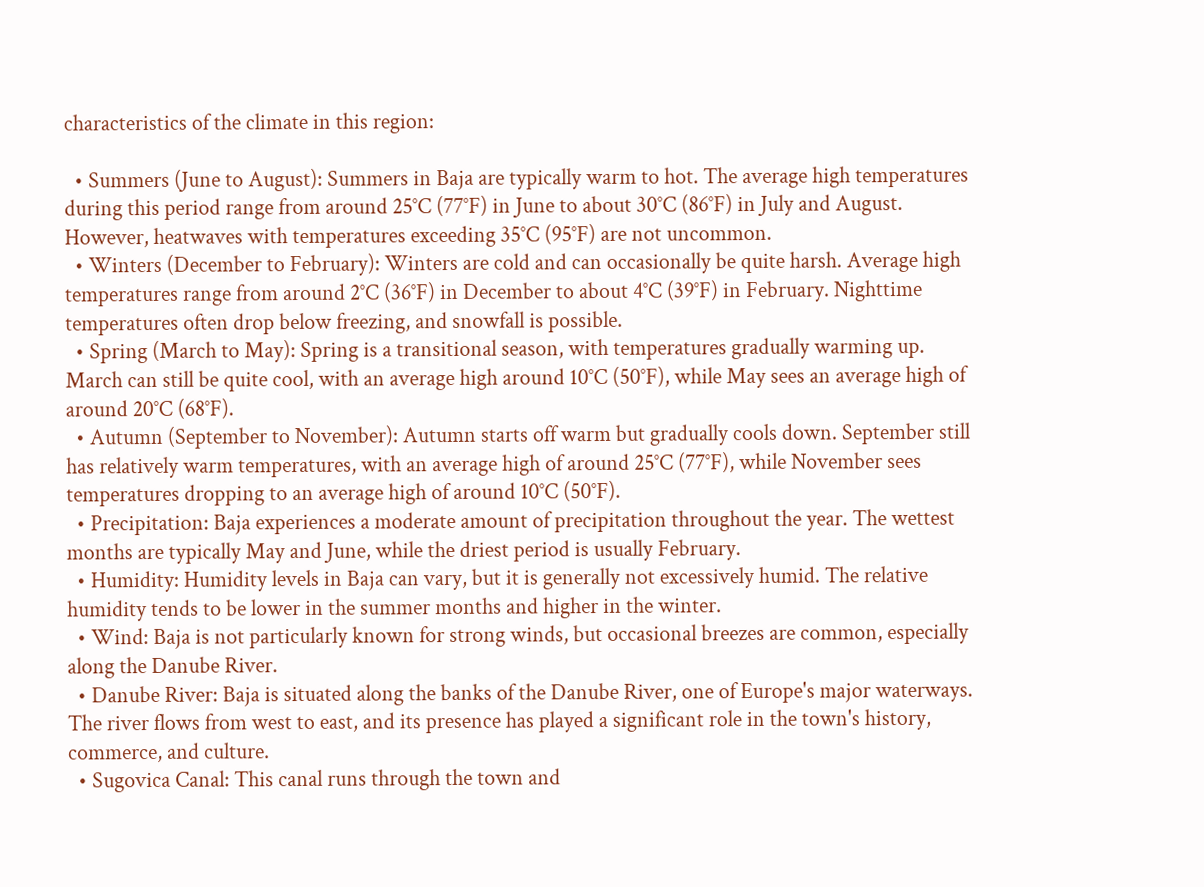characteristics of the climate in this region:

  • Summers (June to August): Summers in Baja are typically warm to hot. The average high temperatures during this period range from around 25°C (77°F) in June to about 30°C (86°F) in July and August. However, heatwaves with temperatures exceeding 35°C (95°F) are not uncommon.
  • Winters (December to February): Winters are cold and can occasionally be quite harsh. Average high temperatures range from around 2°C (36°F) in December to about 4°C (39°F) in February. Nighttime temperatures often drop below freezing, and snowfall is possible.
  • Spring (March to May): Spring is a transitional season, with temperatures gradually warming up. March can still be quite cool, with an average high around 10°C (50°F), while May sees an average high of around 20°C (68°F).
  • Autumn (September to November): Autumn starts off warm but gradually cools down. September still has relatively warm temperatures, with an average high of around 25°C (77°F), while November sees temperatures dropping to an average high of around 10°C (50°F).
  • Precipitation: Baja experiences a moderate amount of precipitation throughout the year. The wettest months are typically May and June, while the driest period is usually February.
  • Humidity: Humidity levels in Baja can vary, but it is generally not excessively humid. The relative humidity tends to be lower in the summer months and higher in the winter.
  • Wind: Baja is not particularly known for strong winds, but occasional breezes are common, especially along the Danube River.
  • Danube River: Baja is situated along the banks of the Danube River, one of Europe's major waterways. The river flows from west to east, and its presence has played a significant role in the town's history, commerce, and culture.
  • Sugovica Canal: This canal runs through the town and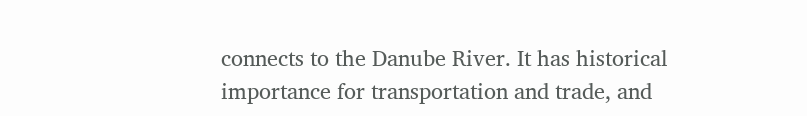connects to the Danube River. It has historical importance for transportation and trade, and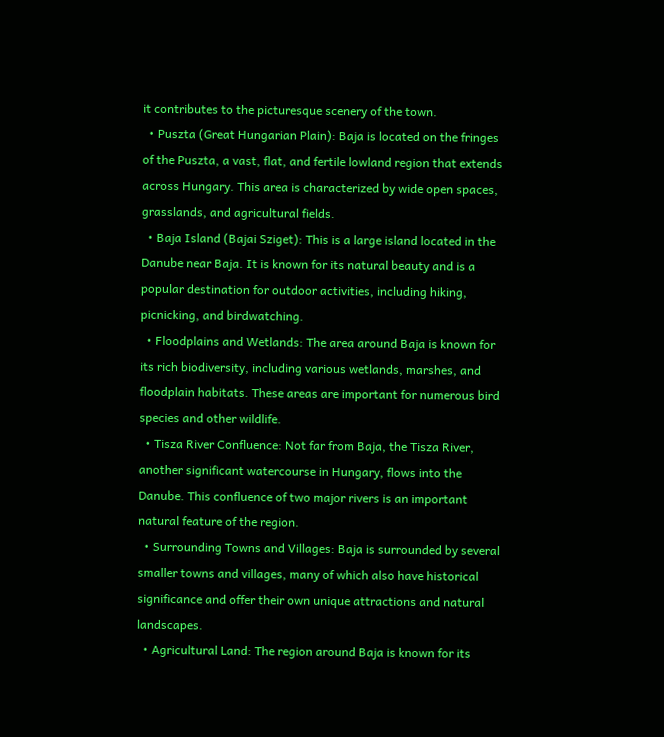it contributes to the picturesque scenery of the town.
  • Puszta (Great Hungarian Plain): Baja is located on the fringes of the Puszta, a vast, flat, and fertile lowland region that extends across Hungary. This area is characterized by wide open spaces, grasslands, and agricultural fields.
  • Baja Island (Bajai Sziget): This is a large island located in the Danube near Baja. It is known for its natural beauty and is a popular destination for outdoor activities, including hiking, picnicking, and birdwatching.
  • Floodplains and Wetlands: The area around Baja is known for its rich biodiversity, including various wetlands, marshes, and floodplain habitats. These areas are important for numerous bird species and other wildlife.
  • Tisza River Confluence: Not far from Baja, the Tisza River, another significant watercourse in Hungary, flows into the Danube. This confluence of two major rivers is an important natural feature of the region.
  • Surrounding Towns and Villages: Baja is surrounded by several smaller towns and villages, many of which also have historical significance and offer their own unique attractions and natural landscapes.
  • Agricultural Land: The region around Baja is known for its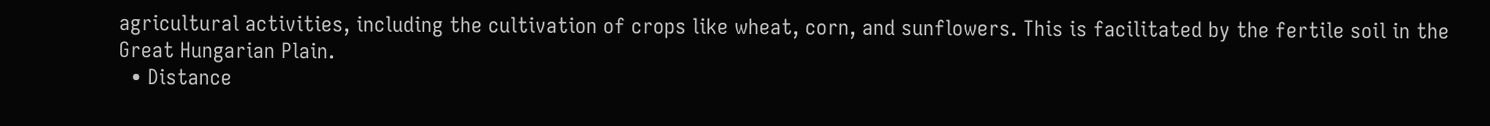agricultural activities, including the cultivation of crops like wheat, corn, and sunflowers. This is facilitated by the fertile soil in the Great Hungarian Plain.
  • Distance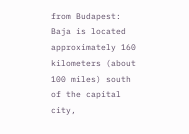from Budapest: Baja is located approximately 160 kilometers (about 100 miles) south of the capital city,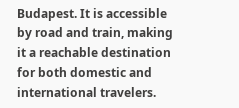Budapest. It is accessible by road and train, making it a reachable destination for both domestic and international travelers.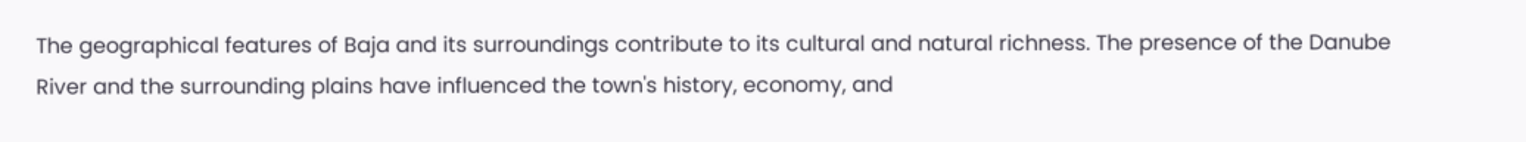The geographical features of Baja and its surroundings contribute to its cultural and natural richness. The presence of the Danube River and the surrounding plains have influenced the town's history, economy, and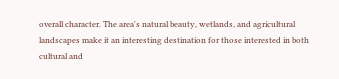overall character. The area's natural beauty, wetlands, and agricultural landscapes make it an interesting destination for those interested in both cultural and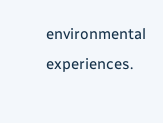environmental experiences.